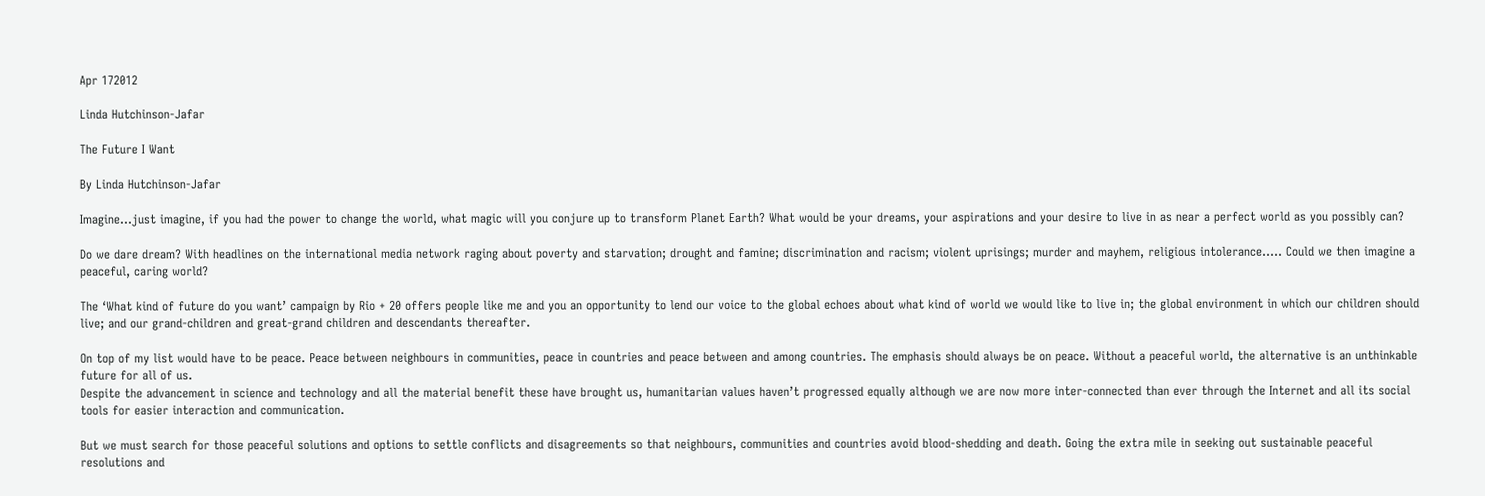Apr 172012

Linda Hutchinson-Jafar

The Future I Want

By Linda Hutchinson-Jafar

Imagine…just imagine, if you had the power to change the world, what magic will you conjure up to transform Planet Earth? What would be your dreams, your aspirations and your desire to live in as near a perfect world as you possibly can?

Do we dare dream? With headlines on the international media network raging about poverty and starvation; drought and famine; discrimination and racism; violent uprisings; murder and mayhem, religious intolerance….. Could we then imagine a peaceful, caring world?

The ‘What kind of future do you want’ campaign by Rio + 20 offers people like me and you an opportunity to lend our voice to the global echoes about what kind of world we would like to live in; the global environment in which our children should live; and our grand-children and great-grand children and descendants thereafter.

On top of my list would have to be peace. Peace between neighbours in communities, peace in countries and peace between and among countries. The emphasis should always be on peace. Without a peaceful world, the alternative is an unthinkable future for all of us.
Despite the advancement in science and technology and all the material benefit these have brought us, humanitarian values haven’t progressed equally although we are now more inter-connected than ever through the Internet and all its social tools for easier interaction and communication.

But we must search for those peaceful solutions and options to settle conflicts and disagreements so that neighbours, communities and countries avoid blood-shedding and death. Going the extra mile in seeking out sustainable peaceful resolutions and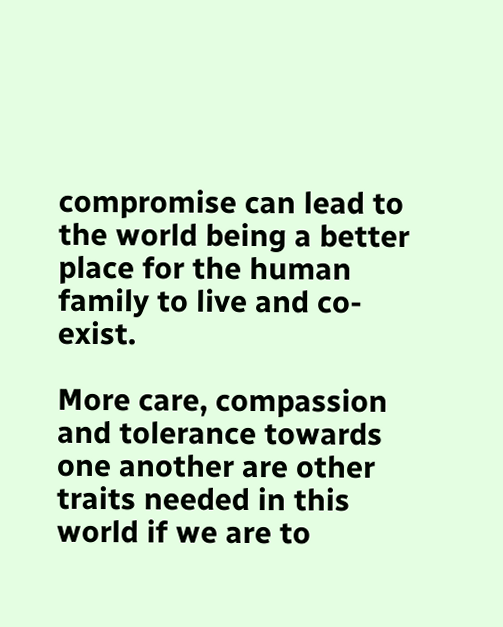compromise can lead to the world being a better place for the human family to live and co-exist.

More care, compassion and tolerance towards one another are other traits needed in this world if we are to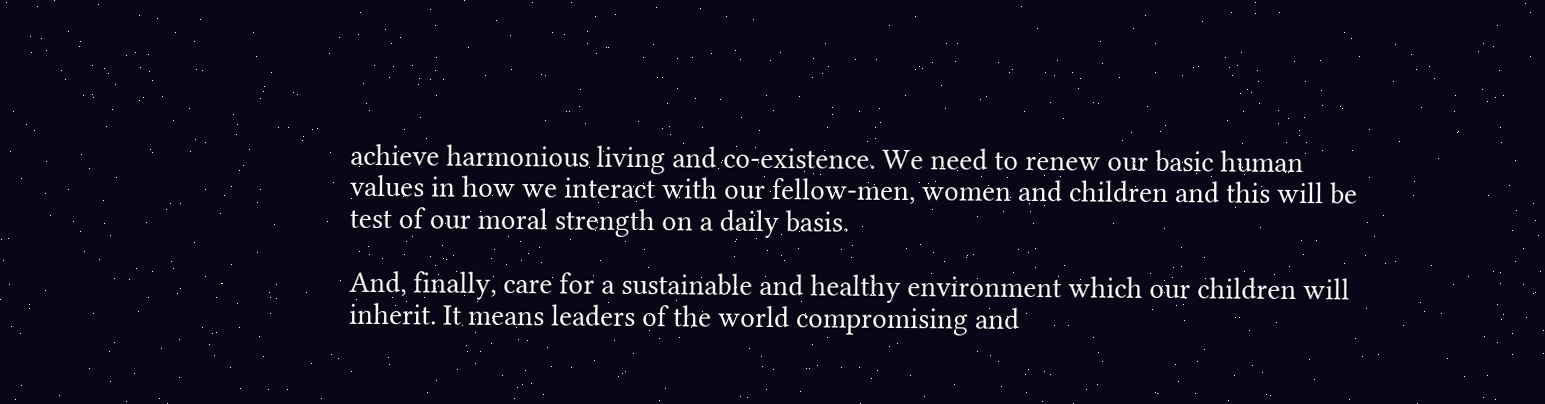achieve harmonious living and co-existence. We need to renew our basic human values in how we interact with our fellow-men, women and children and this will be test of our moral strength on a daily basis.

And, finally, care for a sustainable and healthy environment which our children will inherit. It means leaders of the world compromising and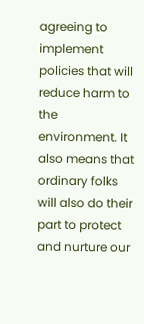agreeing to implement policies that will reduce harm to the environment. It also means that ordinary folks will also do their part to protect and nurture our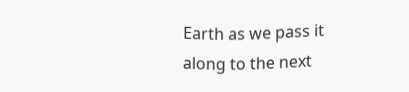Earth as we pass it along to the next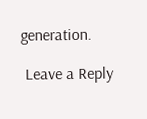generation.

 Leave a Reply